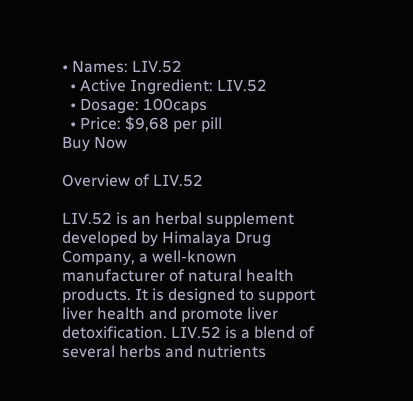• Names: LIV.52
  • Active Ingredient: LIV.52
  • Dosage: 100caps
  • Price: $9,68 per pill
Buy Now

Overview of LIV.52

LIV.52 is an herbal supplement developed by Himalaya Drug Company, a well-known manufacturer of natural health products. It is designed to support liver health and promote liver detoxification. LIV.52 is a blend of several herbs and nutrients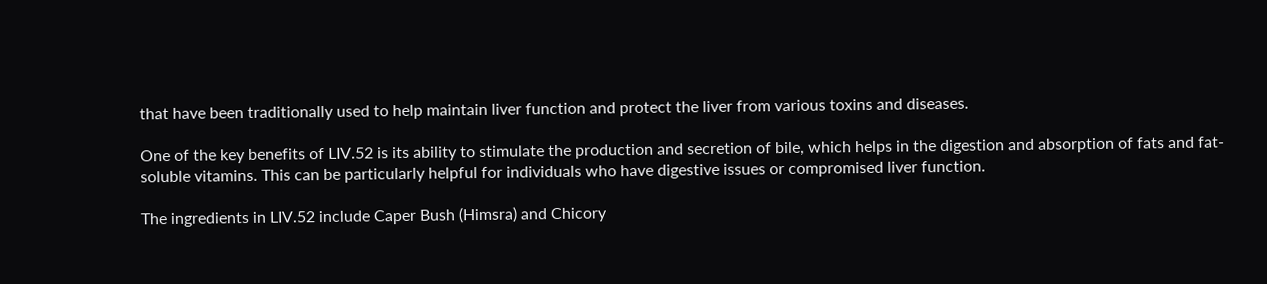that have been traditionally used to help maintain liver function and protect the liver from various toxins and diseases.

One of the key benefits of LIV.52 is its ability to stimulate the production and secretion of bile, which helps in the digestion and absorption of fats and fat-soluble vitamins. This can be particularly helpful for individuals who have digestive issues or compromised liver function.

The ingredients in LIV.52 include Caper Bush (Himsra) and Chicory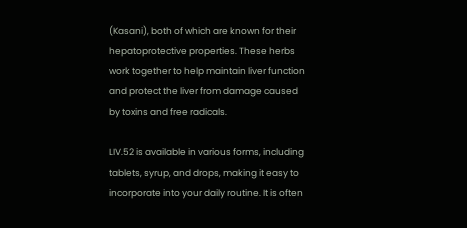(Kasani), both of which are known for their hepatoprotective properties. These herbs work together to help maintain liver function and protect the liver from damage caused by toxins and free radicals.

LIV.52 is available in various forms, including tablets, syrup, and drops, making it easy to incorporate into your daily routine. It is often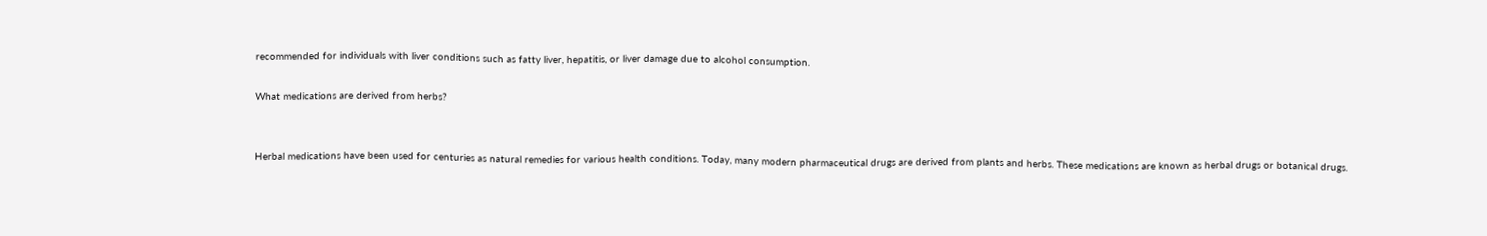recommended for individuals with liver conditions such as fatty liver, hepatitis, or liver damage due to alcohol consumption.

What medications are derived from herbs?


Herbal medications have been used for centuries as natural remedies for various health conditions. Today, many modern pharmaceutical drugs are derived from plants and herbs. These medications are known as herbal drugs or botanical drugs.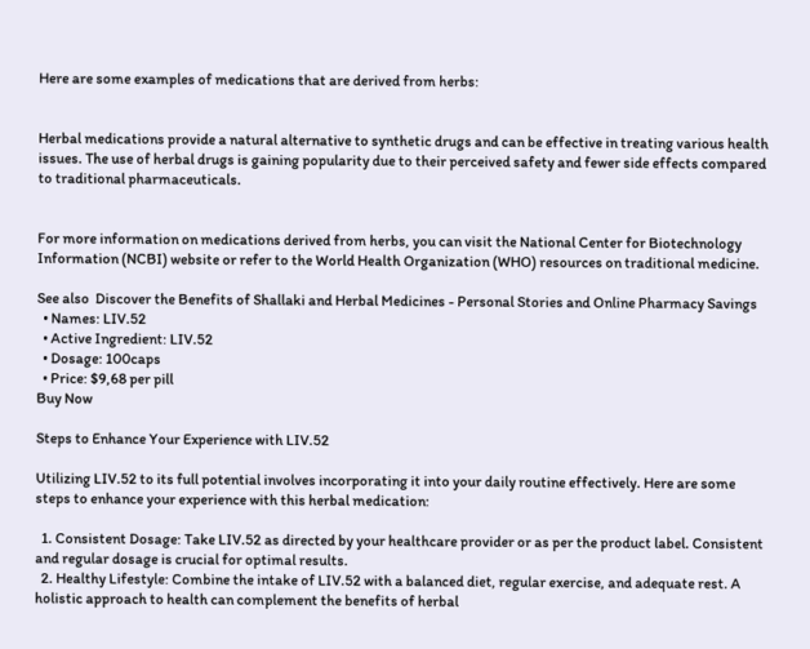Here are some examples of medications that are derived from herbs:


Herbal medications provide a natural alternative to synthetic drugs and can be effective in treating various health issues. The use of herbal drugs is gaining popularity due to their perceived safety and fewer side effects compared to traditional pharmaceuticals.


For more information on medications derived from herbs, you can visit the National Center for Biotechnology Information (NCBI) website or refer to the World Health Organization (WHO) resources on traditional medicine.

See also  Discover the Benefits of Shallaki and Herbal Medicines - Personal Stories and Online Pharmacy Savings
  • Names: LIV.52
  • Active Ingredient: LIV.52
  • Dosage: 100caps
  • Price: $9,68 per pill
Buy Now

Steps to Enhance Your Experience with LIV.52

Utilizing LIV.52 to its full potential involves incorporating it into your daily routine effectively. Here are some steps to enhance your experience with this herbal medication:

  1. Consistent Dosage: Take LIV.52 as directed by your healthcare provider or as per the product label. Consistent and regular dosage is crucial for optimal results.
  2. Healthy Lifestyle: Combine the intake of LIV.52 with a balanced diet, regular exercise, and adequate rest. A holistic approach to health can complement the benefits of herbal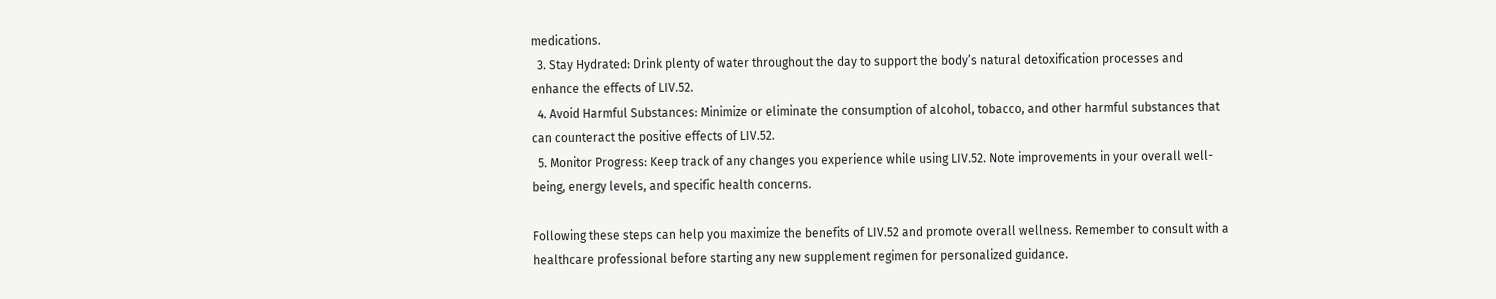medications.
  3. Stay Hydrated: Drink plenty of water throughout the day to support the body’s natural detoxification processes and enhance the effects of LIV.52.
  4. Avoid Harmful Substances: Minimize or eliminate the consumption of alcohol, tobacco, and other harmful substances that can counteract the positive effects of LIV.52.
  5. Monitor Progress: Keep track of any changes you experience while using LIV.52. Note improvements in your overall well-being, energy levels, and specific health concerns.

Following these steps can help you maximize the benefits of LIV.52 and promote overall wellness. Remember to consult with a healthcare professional before starting any new supplement regimen for personalized guidance.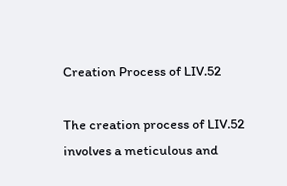Creation Process of LIV.52

The creation process of LIV.52 involves a meticulous and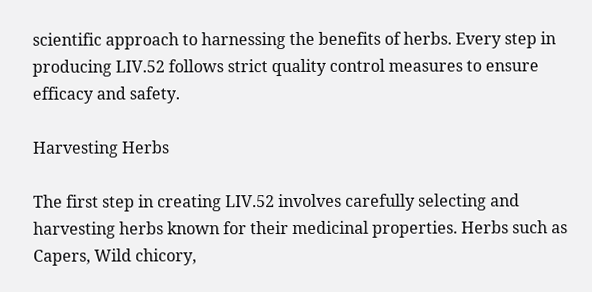scientific approach to harnessing the benefits of herbs. Every step in producing LIV.52 follows strict quality control measures to ensure efficacy and safety.

Harvesting Herbs

The first step in creating LIV.52 involves carefully selecting and harvesting herbs known for their medicinal properties. Herbs such as Capers, Wild chicory,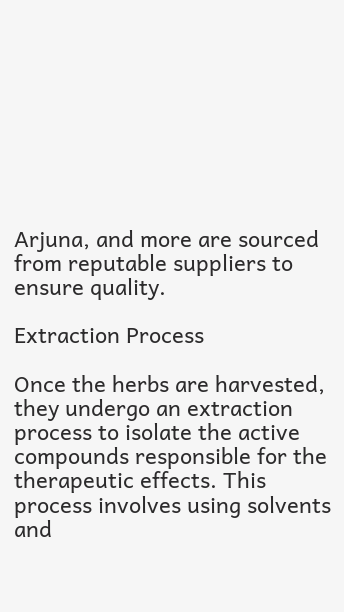Arjuna, and more are sourced from reputable suppliers to ensure quality.

Extraction Process

Once the herbs are harvested, they undergo an extraction process to isolate the active compounds responsible for the therapeutic effects. This process involves using solvents and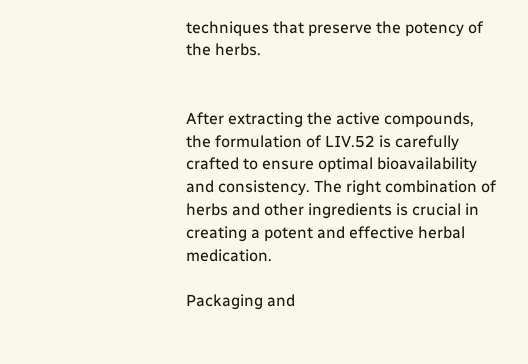techniques that preserve the potency of the herbs.


After extracting the active compounds, the formulation of LIV.52 is carefully crafted to ensure optimal bioavailability and consistency. The right combination of herbs and other ingredients is crucial in creating a potent and effective herbal medication.

Packaging and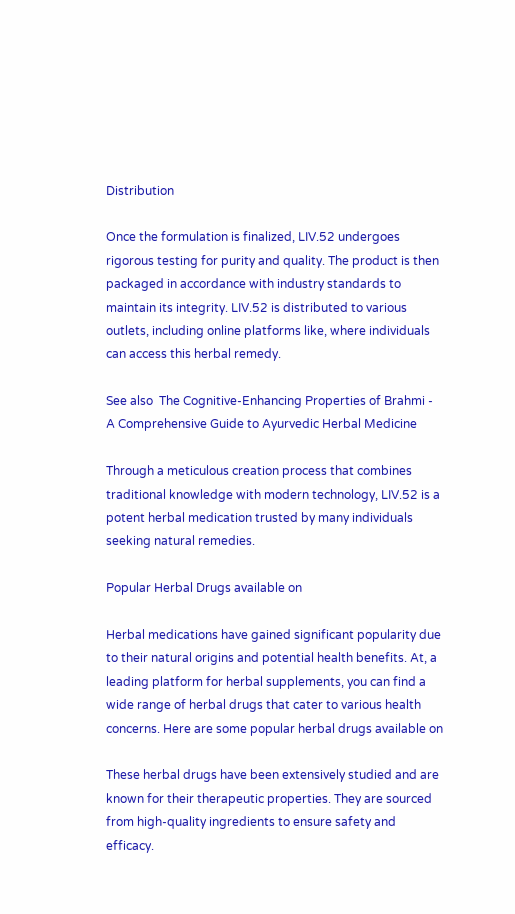Distribution

Once the formulation is finalized, LIV.52 undergoes rigorous testing for purity and quality. The product is then packaged in accordance with industry standards to maintain its integrity. LIV.52 is distributed to various outlets, including online platforms like, where individuals can access this herbal remedy.

See also  The Cognitive-Enhancing Properties of Brahmi - A Comprehensive Guide to Ayurvedic Herbal Medicine

Through a meticulous creation process that combines traditional knowledge with modern technology, LIV.52 is a potent herbal medication trusted by many individuals seeking natural remedies.

Popular Herbal Drugs available on

Herbal medications have gained significant popularity due to their natural origins and potential health benefits. At, a leading platform for herbal supplements, you can find a wide range of herbal drugs that cater to various health concerns. Here are some popular herbal drugs available on

These herbal drugs have been extensively studied and are known for their therapeutic properties. They are sourced from high-quality ingredients to ensure safety and efficacy.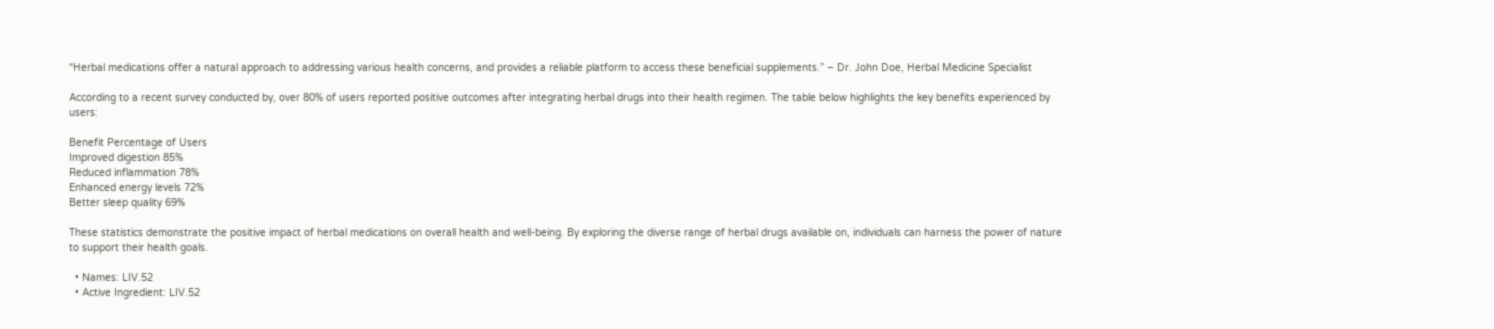“Herbal medications offer a natural approach to addressing various health concerns, and provides a reliable platform to access these beneficial supplements.” – Dr. John Doe, Herbal Medicine Specialist

According to a recent survey conducted by, over 80% of users reported positive outcomes after integrating herbal drugs into their health regimen. The table below highlights the key benefits experienced by users:

Benefit Percentage of Users
Improved digestion 85%
Reduced inflammation 78%
Enhanced energy levels 72%
Better sleep quality 69%

These statistics demonstrate the positive impact of herbal medications on overall health and well-being. By exploring the diverse range of herbal drugs available on, individuals can harness the power of nature to support their health goals.

  • Names: LIV.52
  • Active Ingredient: LIV.52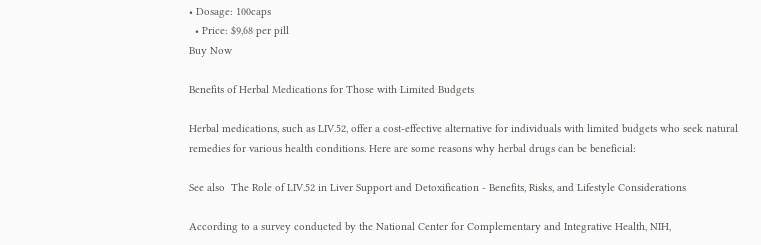• Dosage: 100caps
  • Price: $9,68 per pill
Buy Now

Benefits of Herbal Medications for Those with Limited Budgets

Herbal medications, such as LIV.52, offer a cost-effective alternative for individuals with limited budgets who seek natural remedies for various health conditions. Here are some reasons why herbal drugs can be beneficial:

See also  The Role of LIV.52 in Liver Support and Detoxification - Benefits, Risks, and Lifestyle Considerations

According to a survey conducted by the National Center for Complementary and Integrative Health, NIH,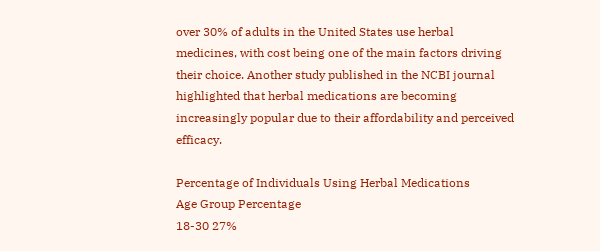over 30% of adults in the United States use herbal medicines, with cost being one of the main factors driving their choice. Another study published in the NCBI journal highlighted that herbal medications are becoming increasingly popular due to their affordability and perceived efficacy.

Percentage of Individuals Using Herbal Medications
Age Group Percentage
18-30 27%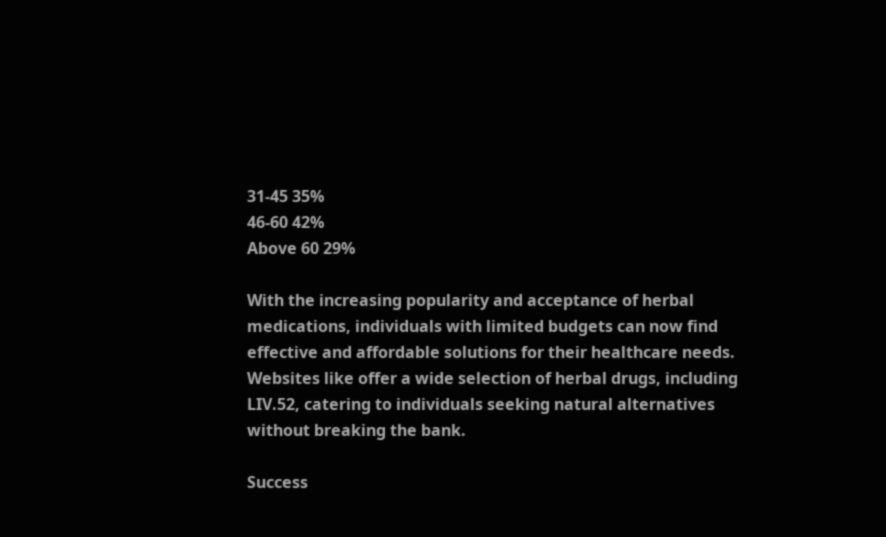31-45 35%
46-60 42%
Above 60 29%

With the increasing popularity and acceptance of herbal medications, individuals with limited budgets can now find effective and affordable solutions for their healthcare needs. Websites like offer a wide selection of herbal drugs, including LIV.52, catering to individuals seeking natural alternatives without breaking the bank.

Success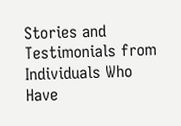Stories and Testimonials from Individuals Who Have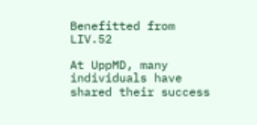Benefitted from LIV.52

At UppMD, many individuals have shared their success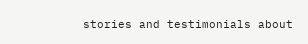stories and testimonials about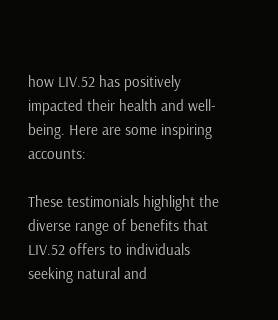how LIV.52 has positively impacted their health and well-being. Here are some inspiring accounts:

These testimonials highlight the diverse range of benefits that LIV.52 offers to individuals seeking natural and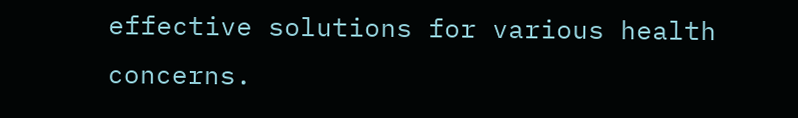effective solutions for various health concerns.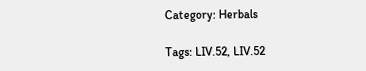Category: Herbals

Tags: LIV.52, LIV.52